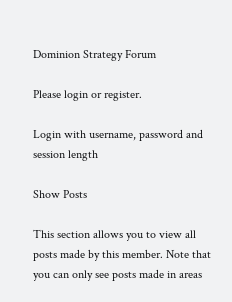Dominion Strategy Forum

Please login or register.

Login with username, password and session length

Show Posts

This section allows you to view all posts made by this member. Note that you can only see posts made in areas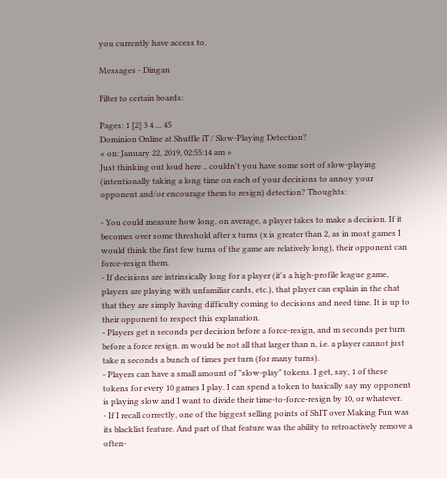you currently have access to.

Messages - Dingan

Filter to certain boards:

Pages: 1 [2] 3 4 ... 45
Dominion Online at Shuffle iT / Slow-Playing Detection?
« on: January 22, 2019, 02:55:14 am »
Just thinking out loud here .. couldn't you have some sort of slow-playing (intentionally taking a long time on each of your decisions to annoy your opponent and/or encourage them to resign) detection? Thoughts:

- You could measure how long, on average, a player takes to make a decision. If it becomes over some threshold after x turns (x is greater than 2, as in most games I would think the first few turns of the game are relatively long), their opponent can force-resign them.
- If decisions are intrinsically long for a player (it's a high-profile league game, players are playing with unfamiliar cards, etc.), that player can explain in the chat that they are simply having difficulty coming to decisions and need time. It is up to their opponent to respect this explanation.
- Players get n seconds per decision before a force-resign, and m seconds per turn before a force resign. m would be not all that larger than n, i.e. a player cannot just take n seconds a bunch of times per turn (for many turns).
- Players can have a small amount of "slow-play" tokens. I get, say, 1 of these tokens for every 10 games I play. I can spend a token to basically say my opponent is playing slow and I want to divide their time-to-force-resign by 10, or whatever.
- If I recall correctly, one of the biggest selling points of ShIT over Making Fun was its blacklist feature. And part of that feature was the ability to retroactively remove a often-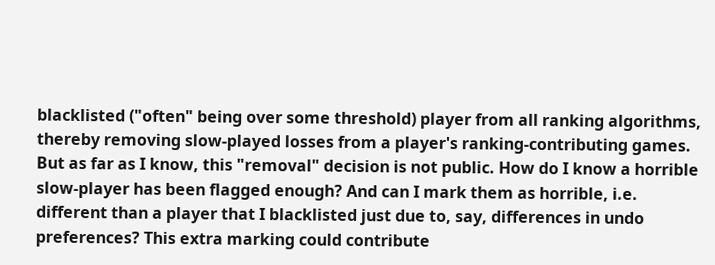blacklisted ("often" being over some threshold) player from all ranking algorithms, thereby removing slow-played losses from a player's ranking-contributing games. But as far as I know, this "removal" decision is not public. How do I know a horrible slow-player has been flagged enough? And can I mark them as horrible, i.e. different than a player that I blacklisted just due to, say, differences in undo preferences? This extra marking could contribute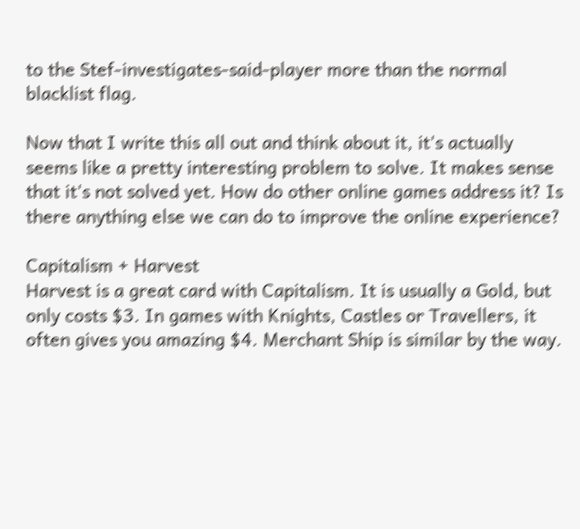to the Stef-investigates-said-player more than the normal blacklist flag.

Now that I write this all out and think about it, it's actually seems like a pretty interesting problem to solve. It makes sense that it's not solved yet. How do other online games address it? Is there anything else we can do to improve the online experience?

Capitalism + Harvest
Harvest is a great card with Capitalism. It is usually a Gold, but only costs $3. In games with Knights, Castles or Travellers, it often gives you amazing $4. Merchant Ship is similar by the way.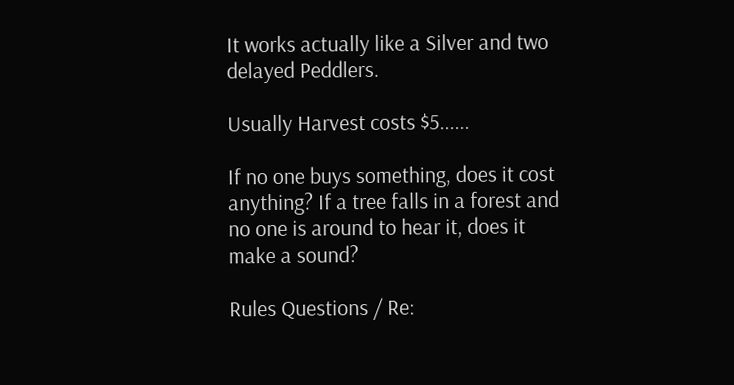It works actually like a Silver and two delayed Peddlers.

Usually Harvest costs $5......

If no one buys something, does it cost anything? If a tree falls in a forest and no one is around to hear it, does it make a sound?

Rules Questions / Re: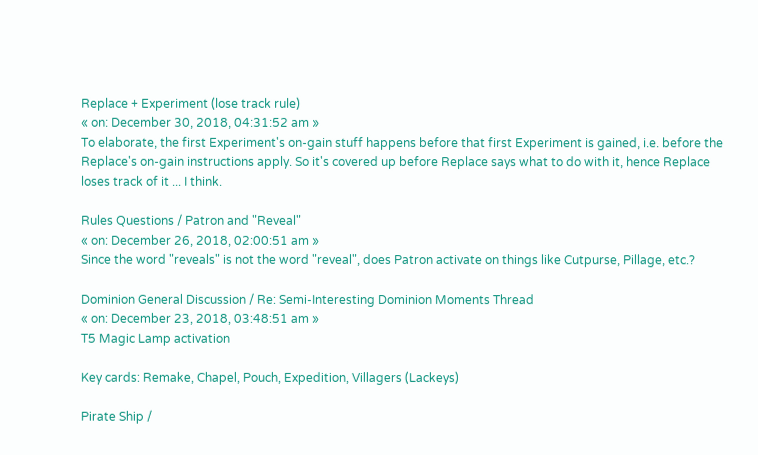Replace + Experiment (lose track rule)
« on: December 30, 2018, 04:31:52 am »
To elaborate, the first Experiment's on-gain stuff happens before that first Experiment is gained, i.e. before the Replace's on-gain instructions apply. So it's covered up before Replace says what to do with it, hence Replace loses track of it ... I think.

Rules Questions / Patron and "Reveal"
« on: December 26, 2018, 02:00:51 am »
Since the word "reveals" is not the word "reveal", does Patron activate on things like Cutpurse, Pillage, etc.?

Dominion General Discussion / Re: Semi-Interesting Dominion Moments Thread
« on: December 23, 2018, 03:48:51 am »
T5 Magic Lamp activation

Key cards: Remake, Chapel, Pouch, Expedition, Villagers (Lackeys)

Pirate Ship /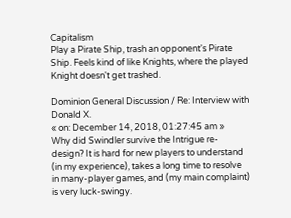Capitalism
Play a Pirate Ship, trash an opponent's Pirate Ship. Feels kind of like Knights, where the played Knight doesn't get trashed.

Dominion General Discussion / Re: Interview with Donald X.
« on: December 14, 2018, 01:27:45 am »
Why did Swindler survive the Intrigue re-design? It is hard for new players to understand (in my experience), takes a long time to resolve in many-player games, and (my main complaint) is very luck-swingy.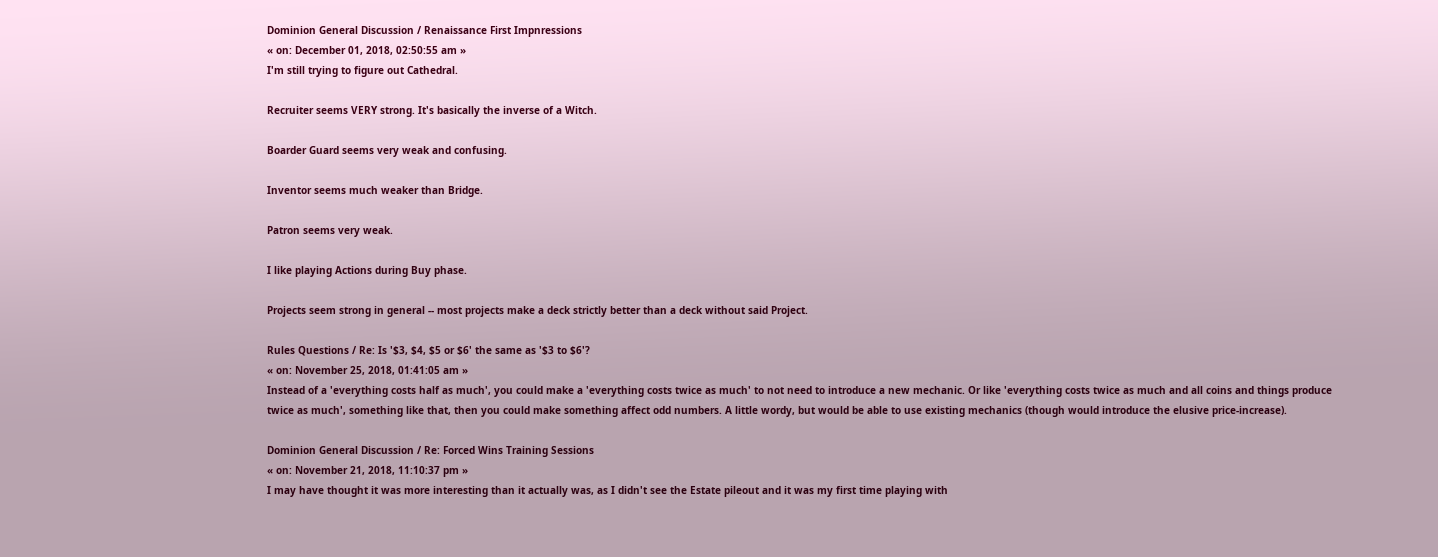Dominion General Discussion / Renaissance First Impnressions
« on: December 01, 2018, 02:50:55 am »
I'm still trying to figure out Cathedral.

Recruiter seems VERY strong. It's basically the inverse of a Witch.

Boarder Guard seems very weak and confusing.

Inventor seems much weaker than Bridge.

Patron seems very weak.

I like playing Actions during Buy phase.

Projects seem strong in general -- most projects make a deck strictly better than a deck without said Project.

Rules Questions / Re: Is '$3, $4, $5 or $6' the same as '$3 to $6'?
« on: November 25, 2018, 01:41:05 am »
Instead of a 'everything costs half as much', you could make a 'everything costs twice as much' to not need to introduce a new mechanic. Or like 'everything costs twice as much and all coins and things produce twice as much', something like that, then you could make something affect odd numbers. A little wordy, but would be able to use existing mechanics (though would introduce the elusive price-increase).

Dominion General Discussion / Re: Forced Wins Training Sessions
« on: November 21, 2018, 11:10:37 pm »
I may have thought it was more interesting than it actually was, as I didn't see the Estate pileout and it was my first time playing with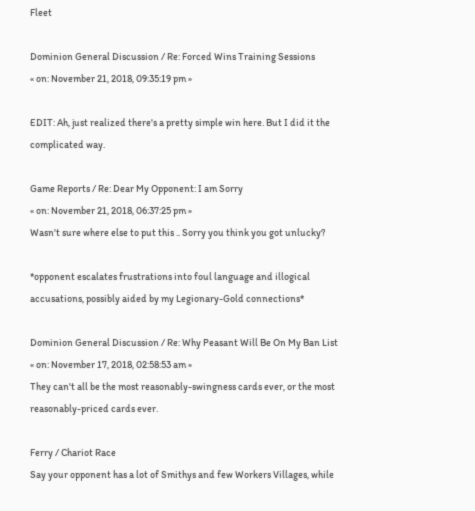Fleet

Dominion General Discussion / Re: Forced Wins Training Sessions
« on: November 21, 2018, 09:35:19 pm »

EDIT: Ah, just realized there's a pretty simple win here. But I did it the complicated way.

Game Reports / Re: Dear My Opponent: I am Sorry
« on: November 21, 2018, 06:37:25 pm »
Wasn't sure where else to put this .. Sorry you think you got unlucky?

*opponent escalates frustrations into foul language and illogical accusations, possibly aided by my Legionary-Gold connections*

Dominion General Discussion / Re: Why Peasant Will Be On My Ban List
« on: November 17, 2018, 02:58:53 am »
They can't all be the most reasonably-swingness cards ever, or the most reasonably-priced cards ever.

Ferry / Chariot Race
Say your opponent has a lot of Smithys and few Workers Villages, while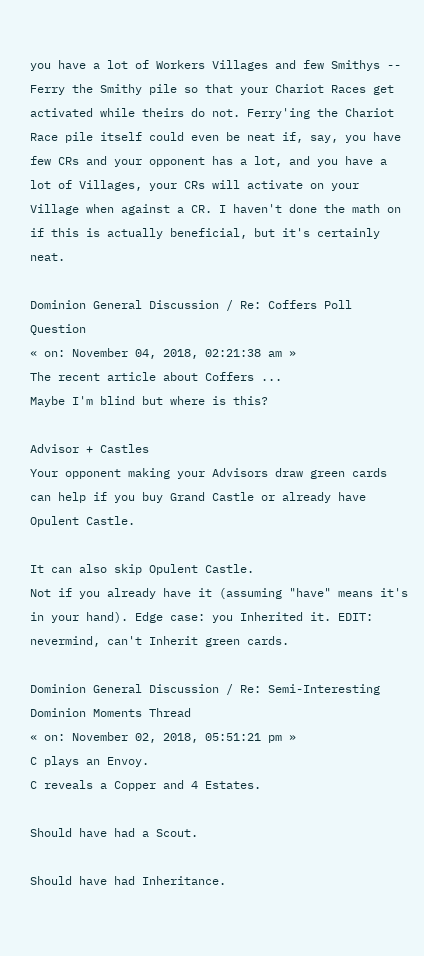you have a lot of Workers Villages and few Smithys -- Ferry the Smithy pile so that your Chariot Races get activated while theirs do not. Ferry'ing the Chariot Race pile itself could even be neat if, say, you have few CRs and your opponent has a lot, and you have a lot of Villages, your CRs will activate on your Village when against a CR. I haven't done the math on if this is actually beneficial, but it's certainly neat.

Dominion General Discussion / Re: Coffers Poll Question
« on: November 04, 2018, 02:21:38 am »
The recent article about Coffers ...
Maybe I'm blind but where is this?

Advisor + Castles
Your opponent making your Advisors draw green cards can help if you buy Grand Castle or already have Opulent Castle.

It can also skip Opulent Castle.
Not if you already have it (assuming "have" means it's in your hand). Edge case: you Inherited it. EDIT: nevermind, can't Inherit green cards.

Dominion General Discussion / Re: Semi-Interesting Dominion Moments Thread
« on: November 02, 2018, 05:51:21 pm »
C plays an Envoy.
C reveals a Copper and 4 Estates.

Should have had a Scout.

Should have had Inheritance.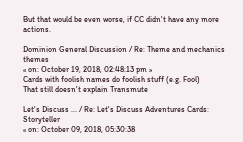But that would be even worse, if CC didn't have any more actions.

Dominion General Discussion / Re: Theme and mechanics themes
« on: October 19, 2018, 02:48:13 pm »
Cards with foolish names do foolish stuff (e.g. Fool)
That still doesn't explain Transmute

Let's Discuss ... / Re: Let's Discuss Adventures Cards: Storyteller
« on: October 09, 2018, 05:30:38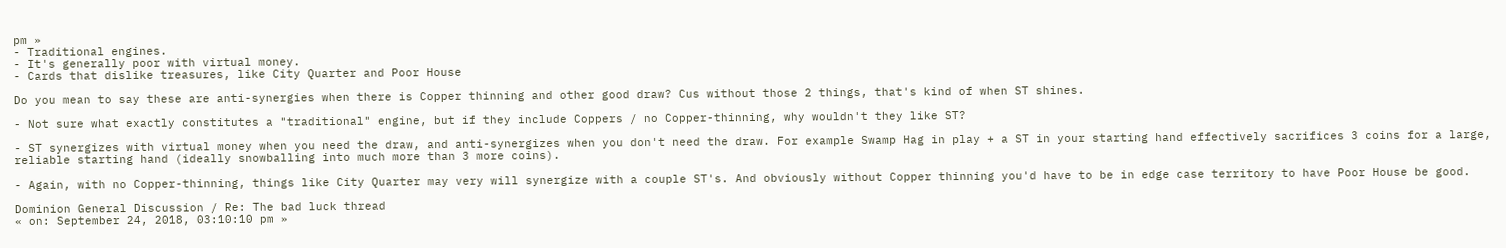pm »
- Traditional engines.
- It's generally poor with virtual money.
- Cards that dislike treasures, like City Quarter and Poor House

Do you mean to say these are anti-synergies when there is Copper thinning and other good draw? Cus without those 2 things, that's kind of when ST shines.

- Not sure what exactly constitutes a "traditional" engine, but if they include Coppers / no Copper-thinning, why wouldn't they like ST?

- ST synergizes with virtual money when you need the draw, and anti-synergizes when you don't need the draw. For example Swamp Hag in play + a ST in your starting hand effectively sacrifices 3 coins for a large, reliable starting hand (ideally snowballing into much more than 3 more coins).

- Again, with no Copper-thinning, things like City Quarter may very will synergize with a couple ST's. And obviously without Copper thinning you'd have to be in edge case territory to have Poor House be good.

Dominion General Discussion / Re: The bad luck thread
« on: September 24, 2018, 03:10:10 pm »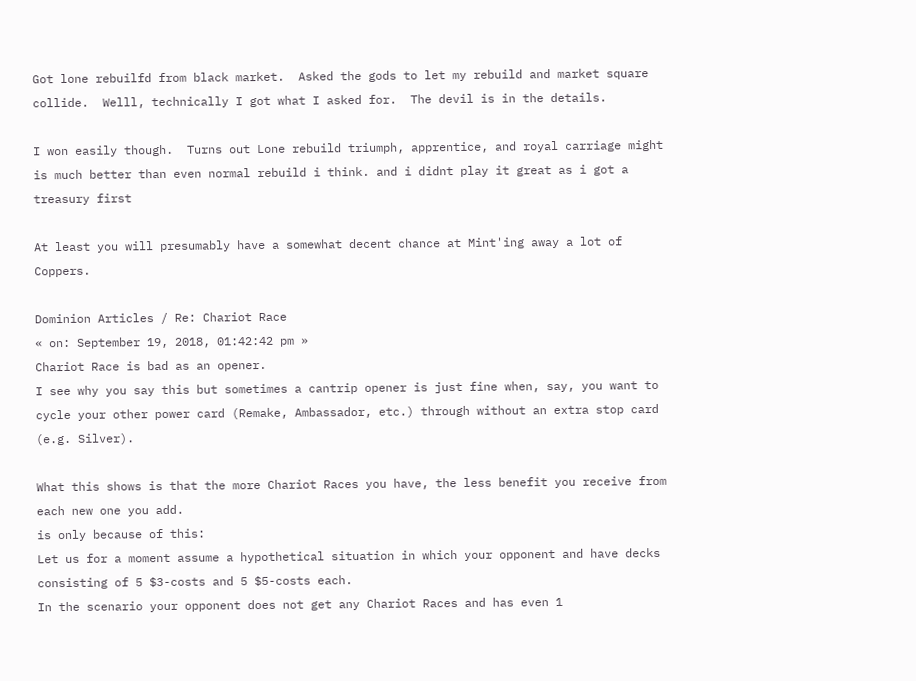Got lone rebuilfd from black market.  Asked the gods to let my rebuild and market square collide.  Welll, technically I got what I asked for.  The devil is in the details.

I won easily though.  Turns out Lone rebuild triumph, apprentice, and royal carriage might is much better than even normal rebuild i think. and i didnt play it great as i got a treasury first

At least you will presumably have a somewhat decent chance at Mint'ing away a lot of Coppers.

Dominion Articles / Re: Chariot Race
« on: September 19, 2018, 01:42:42 pm »
Chariot Race is bad as an opener.
I see why you say this but sometimes a cantrip opener is just fine when, say, you want to cycle your other power card (Remake, Ambassador, etc.) through without an extra stop card (e.g. Silver).

What this shows is that the more Chariot Races you have, the less benefit you receive from each new one you add.
is only because of this:
Let us for a moment assume a hypothetical situation in which your opponent and have decks consisting of 5 $3-costs and 5 $5-costs each.
In the scenario your opponent does not get any Chariot Races and has even 1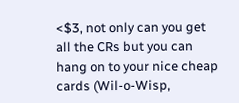<$3, not only can you get all the CRs but you can hang on to your nice cheap cards (Wil-o-Wisp,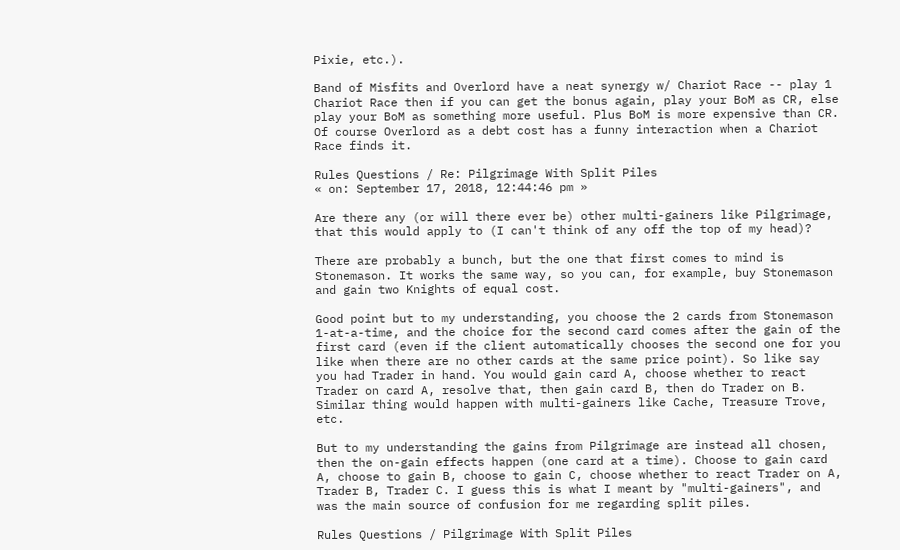Pixie, etc.).

Band of Misfits and Overlord have a neat synergy w/ Chariot Race -- play 1 Chariot Race then if you can get the bonus again, play your BoM as CR, else play your BoM as something more useful. Plus BoM is more expensive than CR. Of course Overlord as a debt cost has a funny interaction when a Chariot Race finds it.

Rules Questions / Re: Pilgrimage With Split Piles
« on: September 17, 2018, 12:44:46 pm »

Are there any (or will there ever be) other multi-gainers like Pilgrimage, that this would apply to (I can't think of any off the top of my head)?

There are probably a bunch, but the one that first comes to mind is Stonemason. It works the same way, so you can, for example, buy Stonemason and gain two Knights of equal cost.

Good point but to my understanding, you choose the 2 cards from Stonemason 1-at-a-time, and the choice for the second card comes after the gain of the first card (even if the client automatically chooses the second one for you like when there are no other cards at the same price point). So like say you had Trader in hand. You would gain card A, choose whether to react Trader on card A, resolve that, then gain card B, then do Trader on B. Similar thing would happen with multi-gainers like Cache, Treasure Trove, etc.

But to my understanding the gains from Pilgrimage are instead all chosen, then the on-gain effects happen (one card at a time). Choose to gain card A, choose to gain B, choose to gain C, choose whether to react Trader on A, Trader B, Trader C. I guess this is what I meant by "multi-gainers", and was the main source of confusion for me regarding split piles.

Rules Questions / Pilgrimage With Split Piles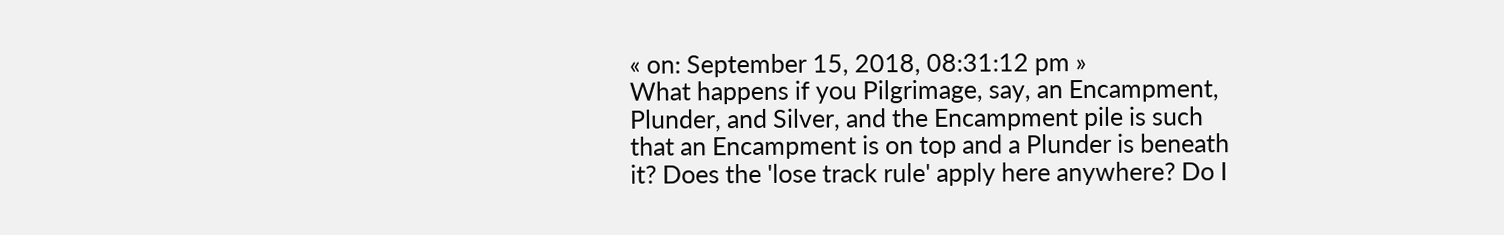« on: September 15, 2018, 08:31:12 pm »
What happens if you Pilgrimage, say, an Encampment, Plunder, and Silver, and the Encampment pile is such that an Encampment is on top and a Plunder is beneath it? Does the 'lose track rule' apply here anywhere? Do I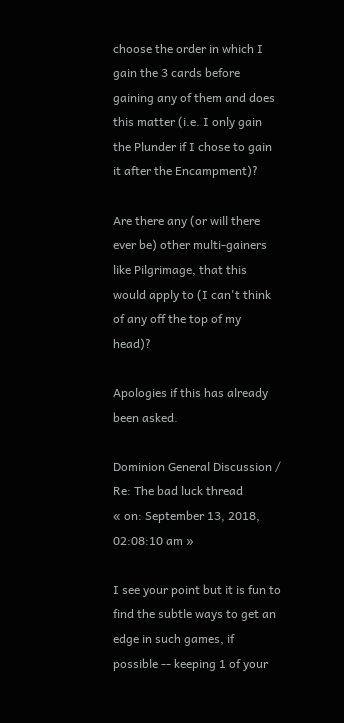choose the order in which I gain the 3 cards before gaining any of them and does this matter (i.e. I only gain the Plunder if I chose to gain it after the Encampment)?

Are there any (or will there ever be) other multi-gainers like Pilgrimage, that this would apply to (I can't think of any off the top of my head)?

Apologies if this has already been asked.

Dominion General Discussion / Re: The bad luck thread
« on: September 13, 2018, 02:08:10 am »

I see your point but it is fun to find the subtle ways to get an edge in such games, if possible -- keeping 1 of your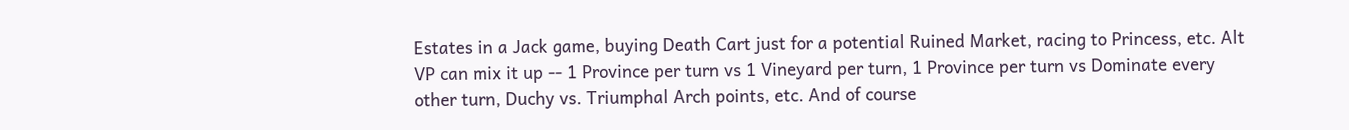Estates in a Jack game, buying Death Cart just for a potential Ruined Market, racing to Princess, etc. Alt VP can mix it up -- 1 Province per turn vs 1 Vineyard per turn, 1 Province per turn vs Dominate every other turn, Duchy vs. Triumphal Arch points, etc. And of course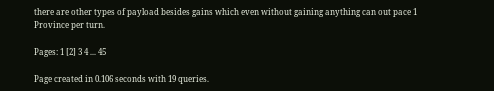there are other types of payload besides gains which even without gaining anything can out pace 1 Province per turn.

Pages: 1 [2] 3 4 ... 45

Page created in 0.106 seconds with 19 queries.